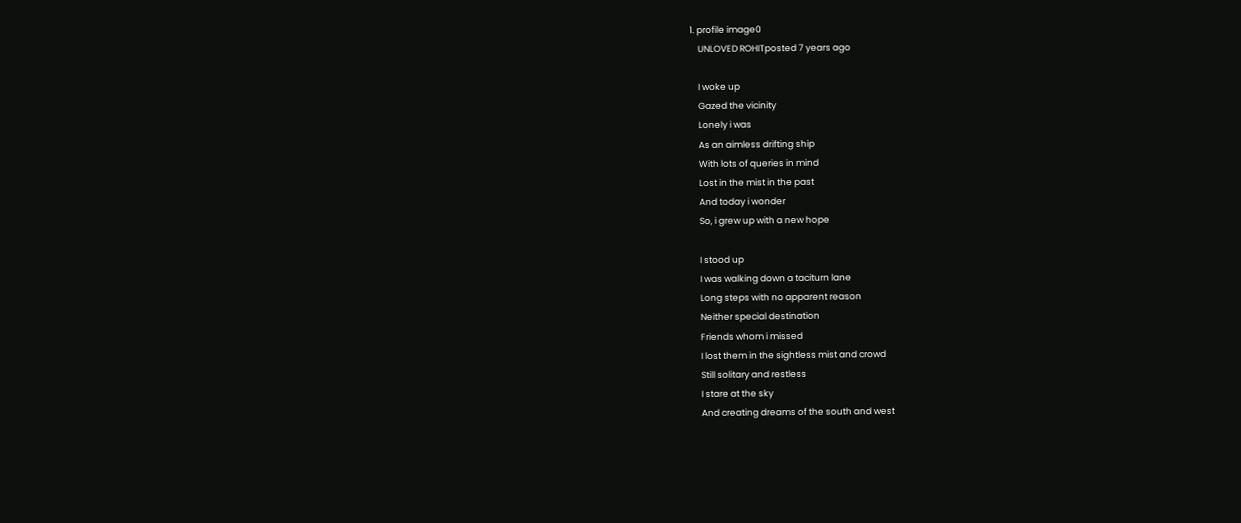1. profile image0
    UNLOVED ROHITposted 7 years ago

    I woke up
    Gazed the vicinity
    Lonely i was
    As an aimless drifting ship
    With lots of queries in mind
    Lost in the mist in the past
    And today i wonder
    So, i grew up with a new hope

    I stood up
    I was walking down a taciturn lane
    Long steps with no apparent reason
    Neither special destination
    Friends whom i missed
    I lost them in the sightless mist and crowd
    Still solitary and restless
    I stare at the sky
    And creating dreams of the south and west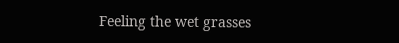Feeling the wet grasses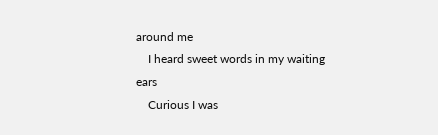around me
    I heard sweet words in my waiting ears
    Curious I was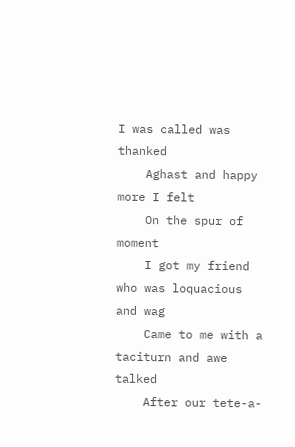I was called was thanked
    Aghast and happy more I felt
    On the spur of moment
    I got my friend who was loquacious and wag
    Came to me with a taciturn and awe talked
    After our tete-a-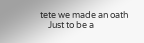tete we made an oath
    Just to be a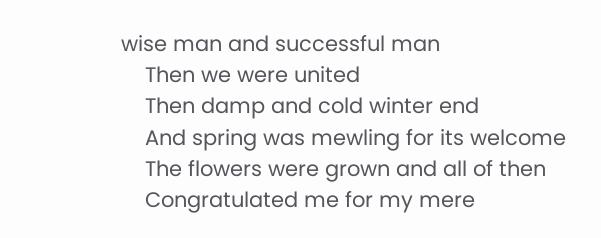wise man and successful man
    Then we were united
    Then damp and cold winter end
    And spring was mewling for its welcome
    The flowers were grown and all of then
    Congratulated me for my mere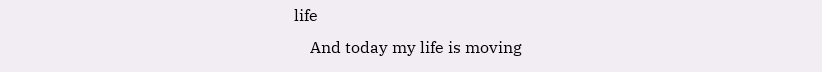life
    And today my life is moving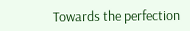Towards the perfection